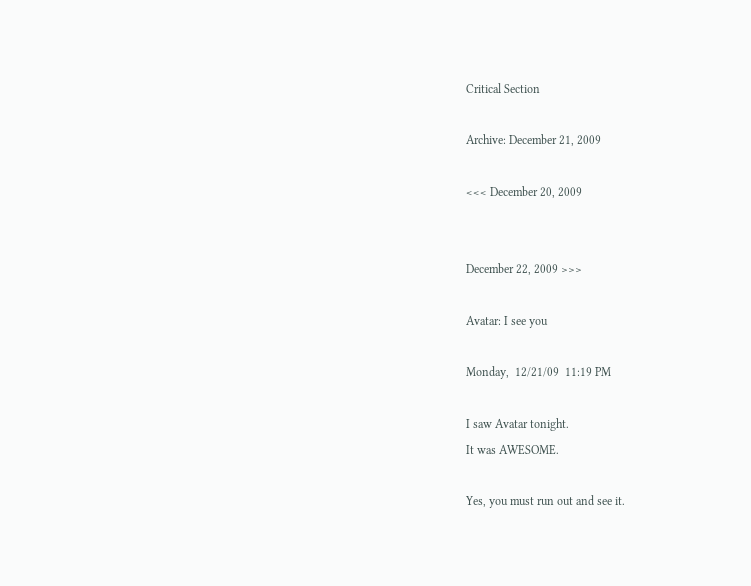Critical Section

Archive: December 21, 2009

<<< December 20, 2009


December 22, 2009 >>>

Avatar: I see you

Monday,  12/21/09  11:19 PM

I saw Avatar tonight.
It was AWESOME.

Yes, you must run out and see it.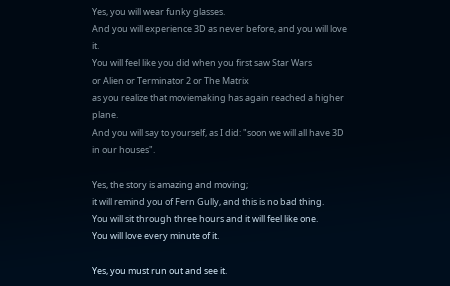Yes, you will wear funky glasses.
And you will experience 3D as never before, and you will love it.
You will feel like you did when you first saw Star Wars
or Alien or Terminator 2 or The Matrix
as you realize that moviemaking has again reached a higher plane.
And you will say to yourself, as I did: "soon we will all have 3D in our houses".

Yes, the story is amazing and moving;
it will remind you of Fern Gully, and this is no bad thing.
You will sit through three hours and it will feel like one.
You will love every minute of it.

Yes, you must run out and see it.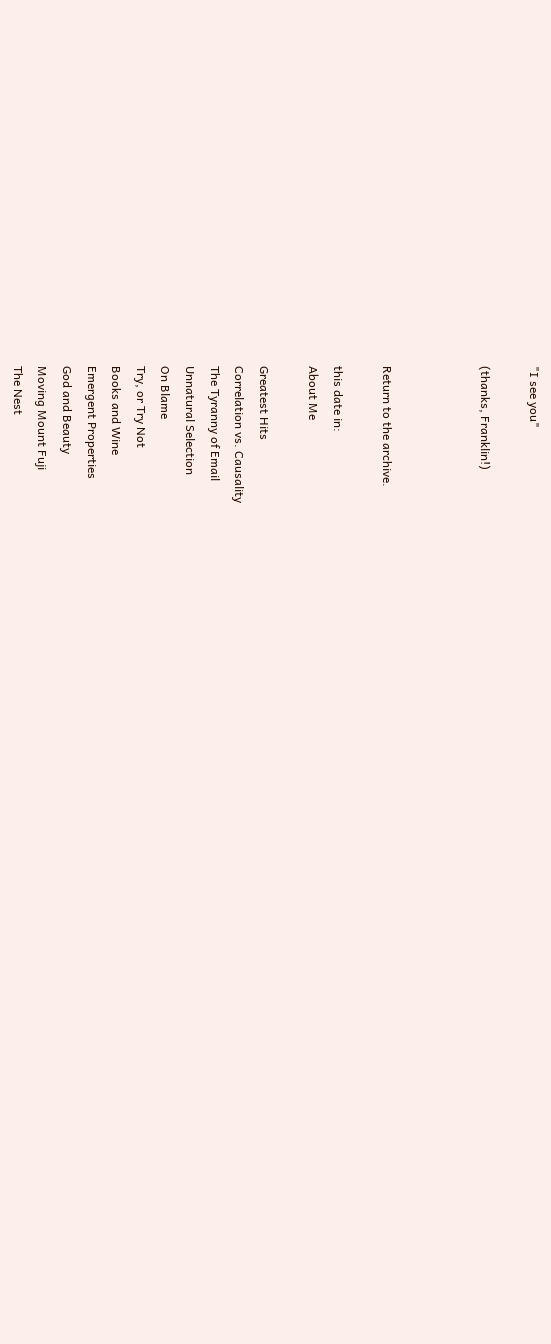"I see you"

(thanks, Franklin!)



Return to the archive.

this date in:
About Me

Greatest Hits
Correlation vs. Causality
The Tyranny of Email
Unnatural Selection
On Blame
Try, or Try Not
Books and Wine
Emergent Properties
God and Beauty
Moving Mount Fuji
The Nest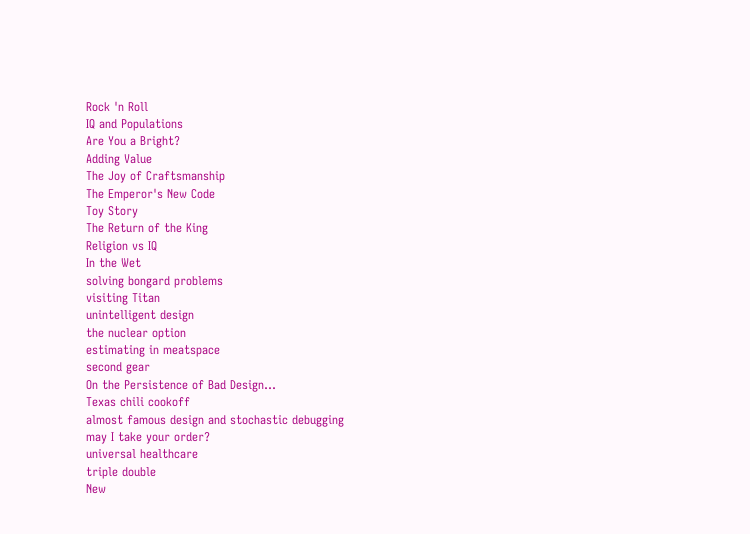Rock 'n Roll
IQ and Populations
Are You a Bright?
Adding Value
The Joy of Craftsmanship
The Emperor's New Code
Toy Story
The Return of the King
Religion vs IQ
In the Wet
solving bongard problems
visiting Titan
unintelligent design
the nuclear option
estimating in meatspace
second gear
On the Persistence of Bad Design...
Texas chili cookoff
almost famous design and stochastic debugging
may I take your order?
universal healthcare
triple double
New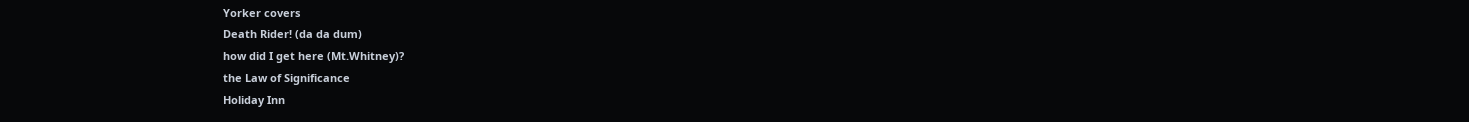Yorker covers
Death Rider! (da da dum)
how did I get here (Mt.Whitney)?
the Law of Significance
Holiday Inn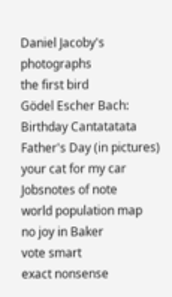Daniel Jacoby's photographs
the first bird
Gödel Escher Bach: Birthday Cantatatata
Father's Day (in pictures)
your cat for my car
Jobsnotes of note
world population map
no joy in Baker
vote smart
exact nonsense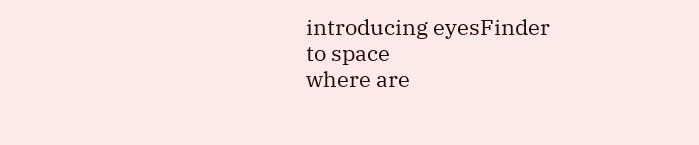introducing eyesFinder
to space
where are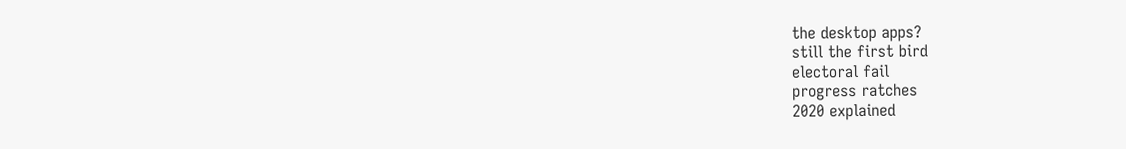the desktop apps?
still the first bird
electoral fail
progress ratches
2020 explained